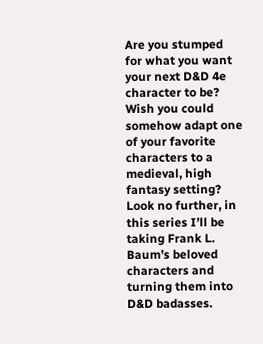Are you stumped for what you want your next D&D 4e character to be? Wish you could somehow adapt one of your favorite characters to a medieval, high fantasy setting? Look no further, in this series I’ll be taking Frank L. Baum’s beloved characters and turning them into D&D badasses.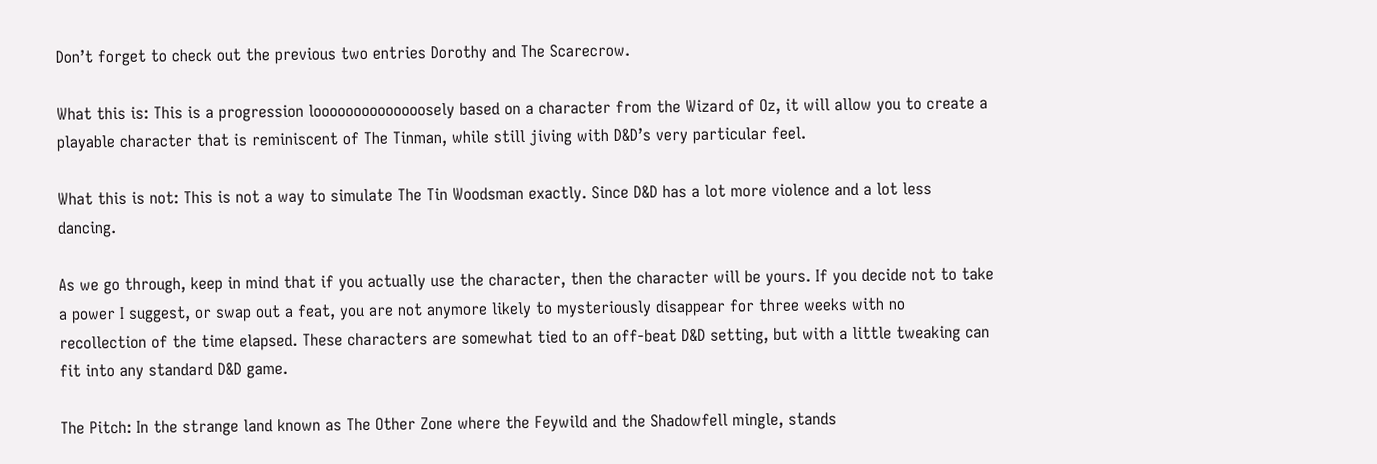Don’t forget to check out the previous two entries Dorothy and The Scarecrow.

What this is: This is a progression loooooooooooooosely based on a character from the Wizard of Oz, it will allow you to create a playable character that is reminiscent of The Tinman, while still jiving with D&D’s very particular feel.

What this is not: This is not a way to simulate The Tin Woodsman exactly. Since D&D has a lot more violence and a lot less dancing.

As we go through, keep in mind that if you actually use the character, then the character will be yours. If you decide not to take a power I suggest, or swap out a feat, you are not anymore likely to mysteriously disappear for three weeks with no recollection of the time elapsed. These characters are somewhat tied to an off-beat D&D setting, but with a little tweaking can fit into any standard D&D game.

The Pitch: In the strange land known as The Other Zone where the Feywild and the Shadowfell mingle, stands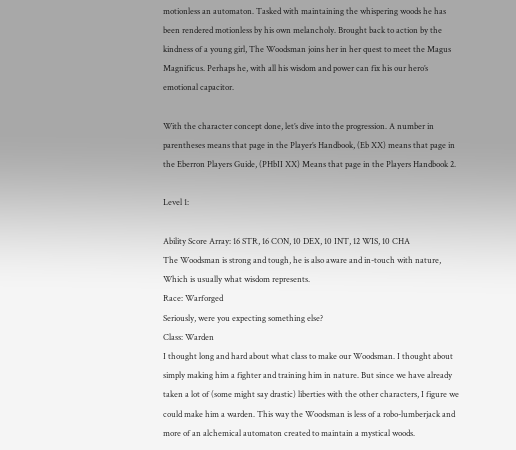motionless an automaton. Tasked with maintaining the whispering woods he has been rendered motionless by his own melancholy. Brought back to action by the kindness of a young girl, The Woodsman joins her in her quest to meet the Magus Magnificus. Perhaps he, with all his wisdom and power can fix his our hero’s emotional capacitor.

With the character concept done, let’s dive into the progression. A number in parentheses means that page in the Player’s Handbook, (Eb XX) means that page in the Eberron Players Guide, (PHbII XX) Means that page in the Players Handbook 2.

Level 1:

Ability Score Array: 16 STR, 16 CON, 10 DEX, 10 INT, 12 WIS, 10 CHA
The Woodsman is strong and tough, he is also aware and in-touch with nature, Which is usually what wisdom represents.
Race: Warforged
Seriously, were you expecting something else?
Class: Warden
I thought long and hard about what class to make our Woodsman. I thought about simply making him a fighter and training him in nature. But since we have already taken a lot of (some might say drastic) liberties with the other characters, I figure we could make him a warden. This way the Woodsman is less of a robo-lumberjack and more of an alchemical automaton created to maintain a mystical woods.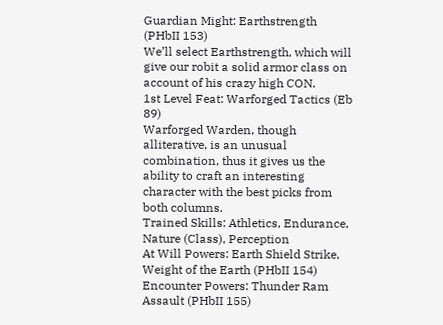Guardian Might: Earthstrength (PHbII 153)
We’ll select Earthstrength, which will give our robit a solid armor class on account of his crazy high CON.
1st Level Feat: Warforged Tactics (Eb 89)
Warforged Warden, though alliterative, is an unusual combination, thus it gives us the ability to craft an interesting character with the best picks from both columns.
Trained Skills: Athletics, Endurance, Nature (Class), Perception
At Will Powers: Earth Shield Strike, Weight of the Earth (PHbII 154)
Encounter Powers: Thunder Ram Assault (PHbII 155)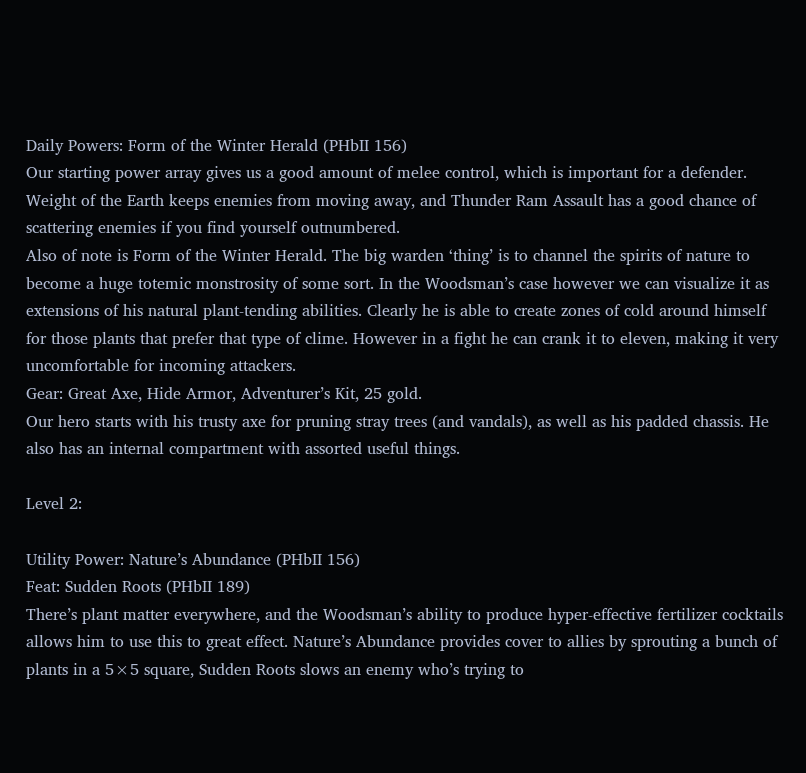Daily Powers: Form of the Winter Herald (PHbII 156)
Our starting power array gives us a good amount of melee control, which is important for a defender. Weight of the Earth keeps enemies from moving away, and Thunder Ram Assault has a good chance of scattering enemies if you find yourself outnumbered.
Also of note is Form of the Winter Herald. The big warden ‘thing’ is to channel the spirits of nature to become a huge totemic monstrosity of some sort. In the Woodsman’s case however we can visualize it as extensions of his natural plant-tending abilities. Clearly he is able to create zones of cold around himself for those plants that prefer that type of clime. However in a fight he can crank it to eleven, making it very uncomfortable for incoming attackers.
Gear: Great Axe, Hide Armor, Adventurer’s Kit, 25 gold.
Our hero starts with his trusty axe for pruning stray trees (and vandals), as well as his padded chassis. He also has an internal compartment with assorted useful things.

Level 2:

Utility Power: Nature’s Abundance (PHbII 156)
Feat: Sudden Roots (PHbII 189)
There’s plant matter everywhere, and the Woodsman’s ability to produce hyper-effective fertilizer cocktails allows him to use this to great effect. Nature’s Abundance provides cover to allies by sprouting a bunch of plants in a 5×5 square, Sudden Roots slows an enemy who’s trying to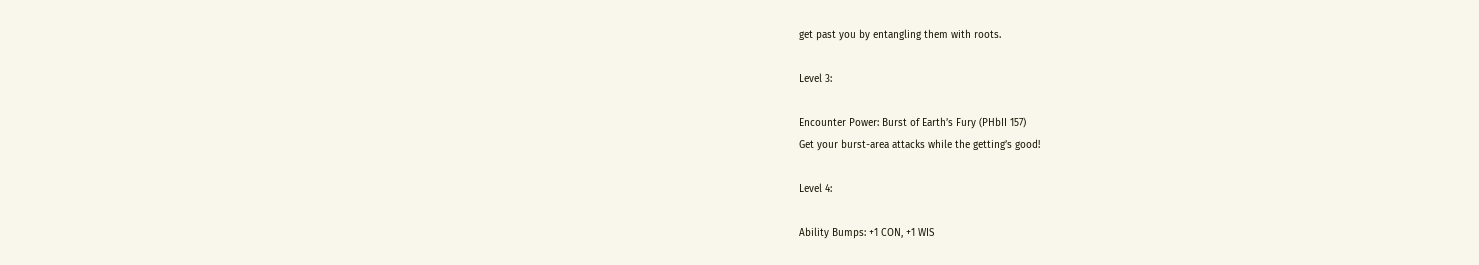get past you by entangling them with roots.

Level 3:

Encounter Power: Burst of Earth’s Fury (PHbII 157)
Get your burst-area attacks while the getting’s good!

Level 4:

Ability Bumps: +1 CON, +1 WIS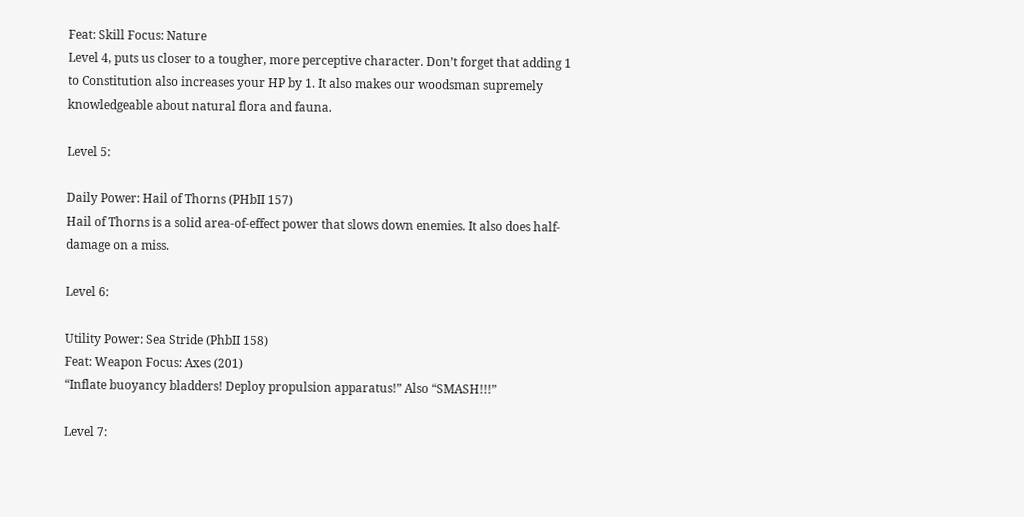Feat: Skill Focus: Nature
Level 4, puts us closer to a tougher, more perceptive character. Don’t forget that adding 1 to Constitution also increases your HP by 1. It also makes our woodsman supremely knowledgeable about natural flora and fauna.

Level 5:

Daily Power: Hail of Thorns (PHbII 157)
Hail of Thorns is a solid area-of-effect power that slows down enemies. It also does half-damage on a miss.

Level 6:

Utility Power: Sea Stride (PhbII 158)
Feat: Weapon Focus: Axes (201)
“Inflate buoyancy bladders! Deploy propulsion apparatus!” Also “SMASH!!!”

Level 7: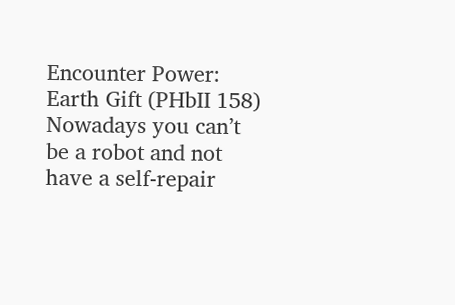Encounter Power: Earth Gift (PHbII 158)
Nowadays you can’t be a robot and not have a self-repair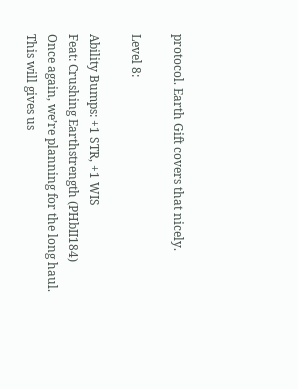protocol. Earth Gift covers that nicely.

Level 8:

Ability Bumps: +1 STR, +1 WIS
Feat: Crushing Earthstrength (PHbII184)
Once again, we’re planning for the long haul. This will gives us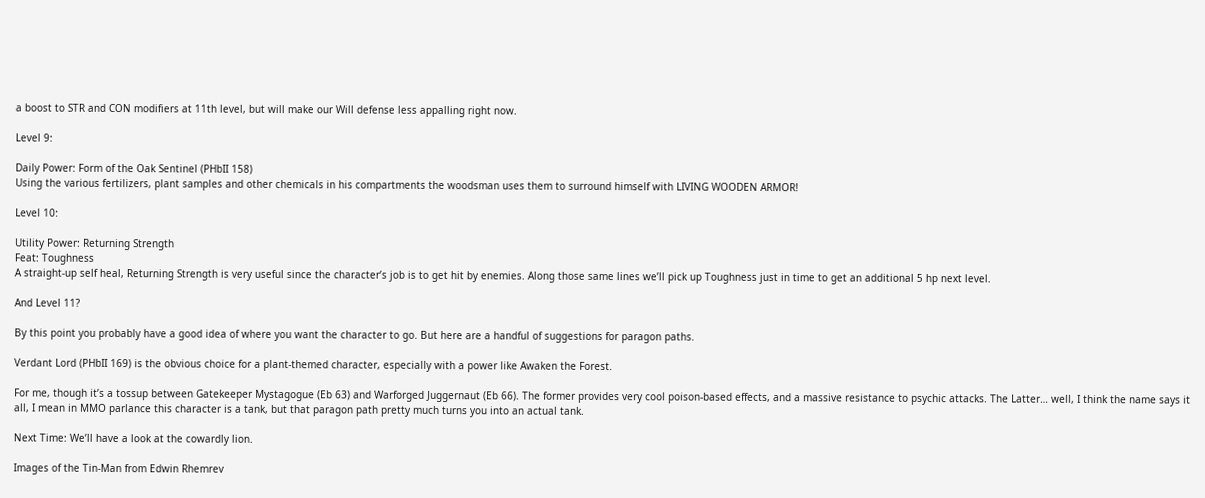a boost to STR and CON modifiers at 11th level, but will make our Will defense less appalling right now.

Level 9:

Daily Power: Form of the Oak Sentinel (PHbII 158)
Using the various fertilizers, plant samples and other chemicals in his compartments the woodsman uses them to surround himself with LIVING WOODEN ARMOR!

Level 10:

Utility Power: Returning Strength
Feat: Toughness
A straight-up self heal, Returning Strength is very useful since the character’s job is to get hit by enemies. Along those same lines we’ll pick up Toughness just in time to get an additional 5 hp next level.

And Level 11?

By this point you probably have a good idea of where you want the character to go. But here are a handful of suggestions for paragon paths.

Verdant Lord (PHbII 169) is the obvious choice for a plant-themed character, especially with a power like Awaken the Forest.

For me, though it’s a tossup between Gatekeeper Mystagogue (Eb 63) and Warforged Juggernaut (Eb 66). The former provides very cool poison-based effects, and a massive resistance to psychic attacks. The Latter… well, I think the name says it all, I mean in MMO parlance this character is a tank, but that paragon path pretty much turns you into an actual tank.

Next Time: We’ll have a look at the cowardly lion.

Images of the Tin-Man from Edwin Rhemrev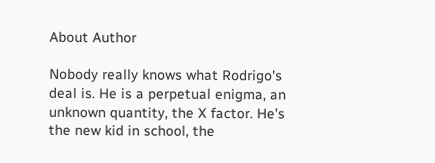About Author

Nobody really knows what Rodrigo's deal is. He is a perpetual enigma, an unknown quantity, the X factor. He's the new kid in school, the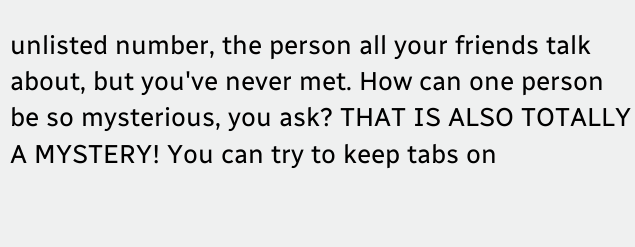unlisted number, the person all your friends talk about, but you've never met. How can one person be so mysterious, you ask? THAT IS ALSO TOTALLY A MYSTERY! You can try to keep tabs on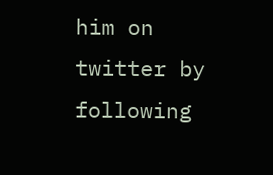him on twitter by following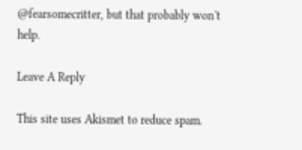@fearsomecritter, but that probably won't help.

Leave A Reply

This site uses Akismet to reduce spam.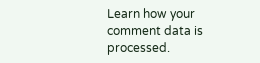Learn how your comment data is processed.